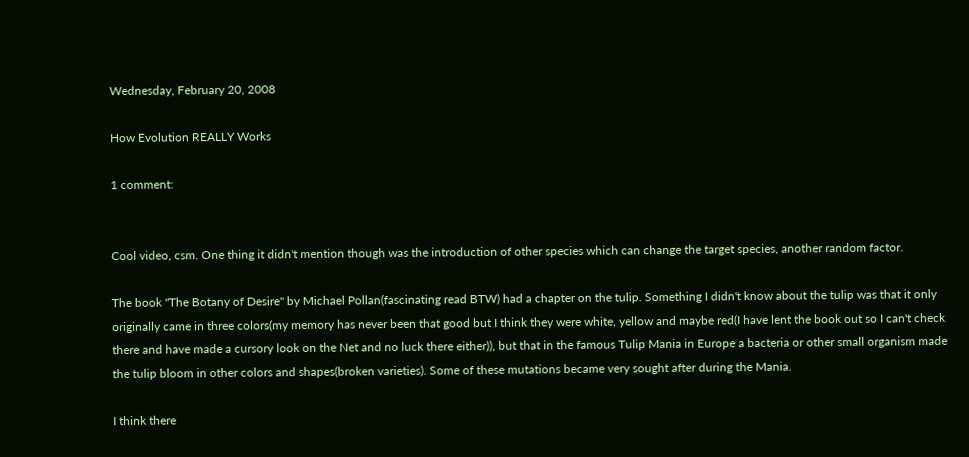Wednesday, February 20, 2008

How Evolution REALLY Works

1 comment:


Cool video, csm. One thing it didn't mention though was the introduction of other species which can change the target species, another random factor.

The book "The Botany of Desire" by Michael Pollan(fascinating read BTW) had a chapter on the tulip. Something I didn't know about the tulip was that it only originally came in three colors(my memory has never been that good but I think they were white, yellow and maybe red(I have lent the book out so I can't check there and have made a cursory look on the Net and no luck there either)), but that in the famous Tulip Mania in Europe a bacteria or other small organism made the tulip bloom in other colors and shapes(broken varieties). Some of these mutations became very sought after during the Mania.

I think there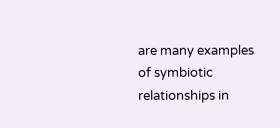are many examples of symbiotic relationships in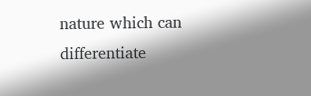nature which can differentiate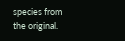species from the original.